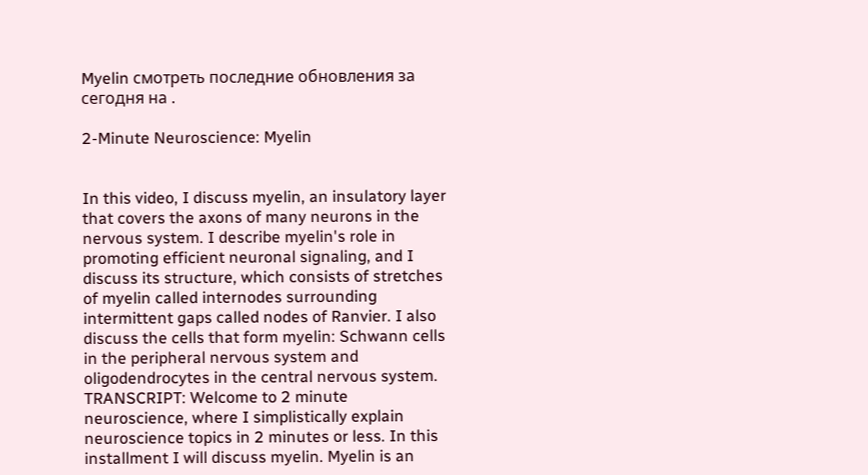Myelin смотреть последние обновления за сегодня на .

2-Minute Neuroscience: Myelin


In this video, I discuss myelin, an insulatory layer that covers the axons of many neurons in the nervous system. I describe myelin's role in promoting efficient neuronal signaling, and I discuss its structure, which consists of stretches of myelin called internodes surrounding intermittent gaps called nodes of Ranvier. I also discuss the cells that form myelin: Schwann cells in the peripheral nervous system and oligodendrocytes in the central nervous system. TRANSCRIPT: Welcome to 2 minute neuroscience, where I simplistically explain neuroscience topics in 2 minutes or less. In this installment I will discuss myelin. Myelin is an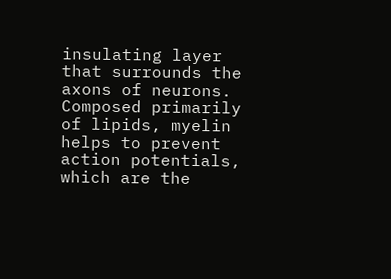insulating layer that surrounds the axons of neurons. Composed primarily of lipids, myelin helps to prevent action potentials, which are the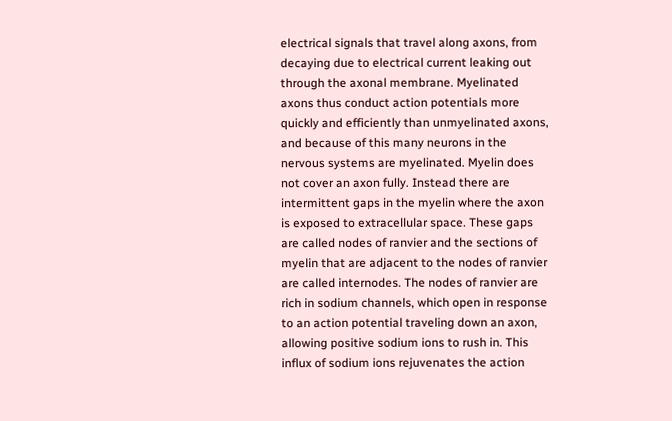electrical signals that travel along axons, from decaying due to electrical current leaking out through the axonal membrane. Myelinated axons thus conduct action potentials more quickly and efficiently than unmyelinated axons, and because of this many neurons in the nervous systems are myelinated. Myelin does not cover an axon fully. Instead there are intermittent gaps in the myelin where the axon is exposed to extracellular space. These gaps are called nodes of ranvier and the sections of myelin that are adjacent to the nodes of ranvier are called internodes. The nodes of ranvier are rich in sodium channels, which open in response to an action potential traveling down an axon, allowing positive sodium ions to rush in. This influx of sodium ions rejuvenates the action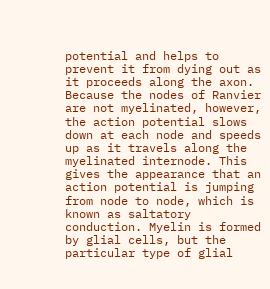potential and helps to prevent it from dying out as it proceeds along the axon. Because the nodes of Ranvier are not myelinated, however, the action potential slows down at each node and speeds up as it travels along the myelinated internode. This gives the appearance that an action potential is jumping from node to node, which is known as saltatory conduction. Myelin is formed by glial cells, but the particular type of glial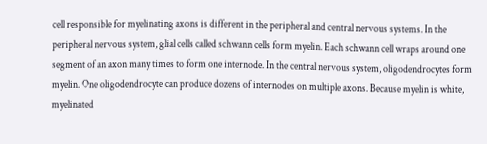cell responsible for myelinating axons is different in the peripheral and central nervous systems. In the peripheral nervous system, glial cells called schwann cells form myelin. Each schwann cell wraps around one segment of an axon many times to form one internode. In the central nervous system, oligodendrocytes form myelin. One oligodendrocyte can produce dozens of internodes on multiple axons. Because myelin is white, myelinated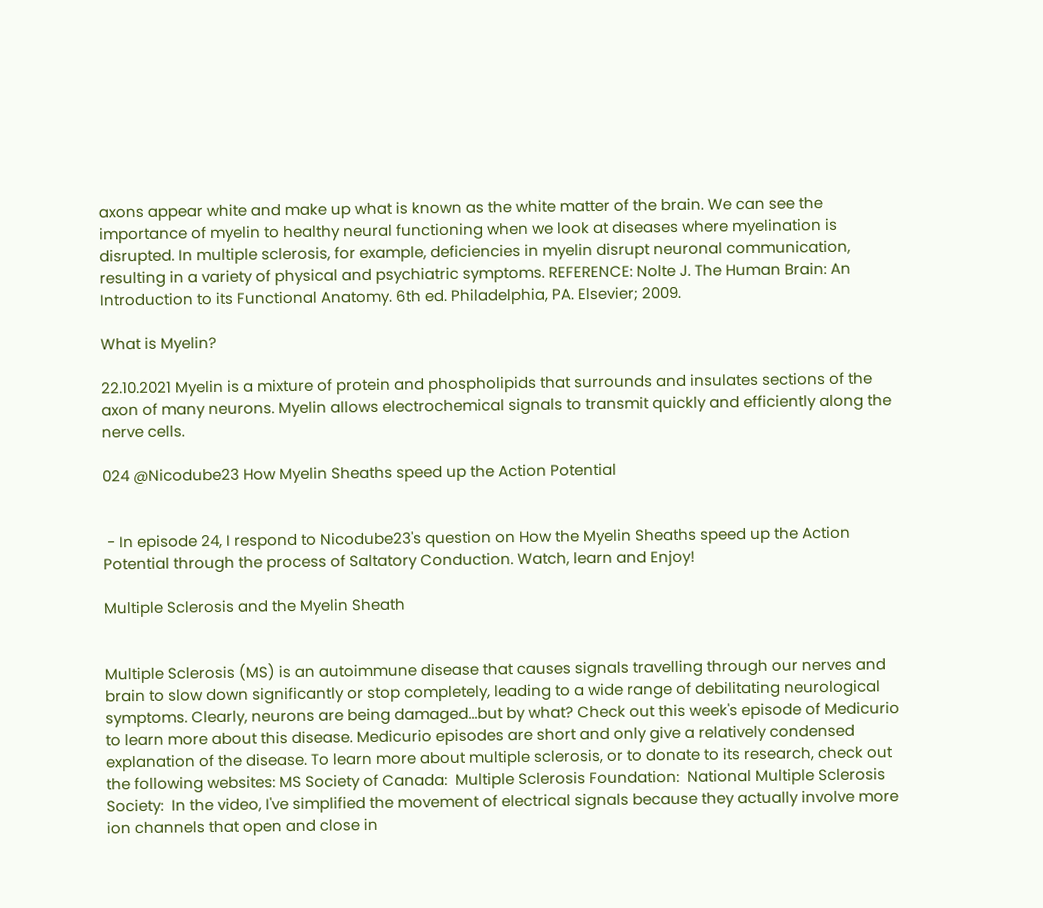axons appear white and make up what is known as the white matter of the brain. We can see the importance of myelin to healthy neural functioning when we look at diseases where myelination is disrupted. In multiple sclerosis, for example, deficiencies in myelin disrupt neuronal communication, resulting in a variety of physical and psychiatric symptoms. REFERENCE: Nolte J. The Human Brain: An Introduction to its Functional Anatomy. 6th ed. Philadelphia, PA. Elsevier; 2009.

What is Myelin?

22.10.2021 Myelin is a mixture of protein and phospholipids that surrounds and insulates sections of the axon of many neurons. Myelin allows electrochemical signals to transmit quickly and efficiently along the nerve cells.

024 @Nicodube23 How Myelin Sheaths speed up the Action Potential


 - In episode 24, I respond to Nicodube23's question on How the Myelin Sheaths speed up the Action Potential through the process of Saltatory Conduction. Watch, learn and Enjoy!

Multiple Sclerosis and the Myelin Sheath


Multiple Sclerosis (MS) is an autoimmune disease that causes signals travelling through our nerves and brain to slow down significantly or stop completely, leading to a wide range of debilitating neurological symptoms. Clearly, neurons are being damaged...but by what? Check out this week's episode of Medicurio to learn more about this disease. Medicurio episodes are short and only give a relatively condensed explanation of the disease. To learn more about multiple sclerosis, or to donate to its research, check out the following websites: MS Society of Canada:  Multiple Sclerosis Foundation:  National Multiple Sclerosis Society:  In the video, I've simplified the movement of electrical signals because they actually involve more ion channels that open and close in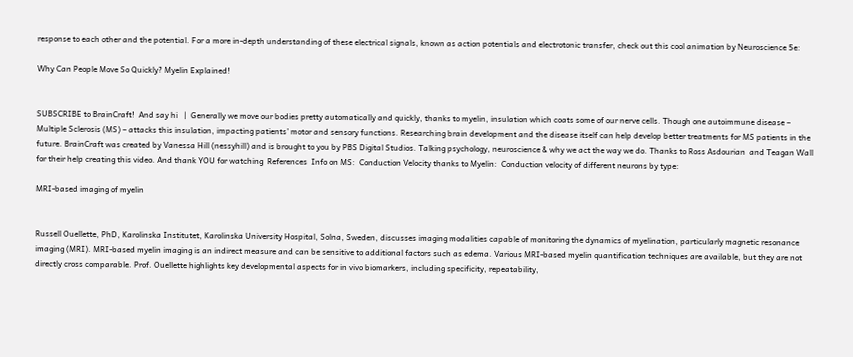response to each other and the potential. For a more in-depth understanding of these electrical signals, known as action potentials and electrotonic transfer, check out this cool animation by Neuroscience 5e:

Why Can People Move So Quickly? Myelin Explained!


SUBSCRIBE to BrainCraft!  And say hi   |  Generally we move our bodies pretty automatically and quickly, thanks to myelin, insulation which coats some of our nerve cells. Though one autoimmune disease – Multiple Sclerosis (MS) – attacks this insulation, impacting patients’ motor and sensory functions. Researching brain development and the disease itself can help develop better treatments for MS patients in the future. BrainCraft was created by Vanessa Hill (nessyhill) and is brought to you by PBS Digital Studios. Talking psychology, neuroscience & why we act the way we do. Thanks to Ross Asdourian  and Teagan Wall  for their help creating this video. And thank YOU for watching  References  Info on MS:  Conduction Velocity thanks to Myelin:  Conduction velocity of different neurons by type:

MRI-based imaging of myelin


Russell Ouellette, PhD, Karolinska Institutet, Karolinska University Hospital, Solna, Sweden, discusses imaging modalities capable of monitoring the dynamics of myelination, particularly magnetic resonance imaging (MRI). MRI-based myelin imaging is an indirect measure and can be sensitive to additional factors such as edema. Various MRI-based myelin quantification techniques are available, but they are not directly cross comparable. Prof. Ouellette highlights key developmental aspects for in vivo biomarkers, including specificity, repeatability,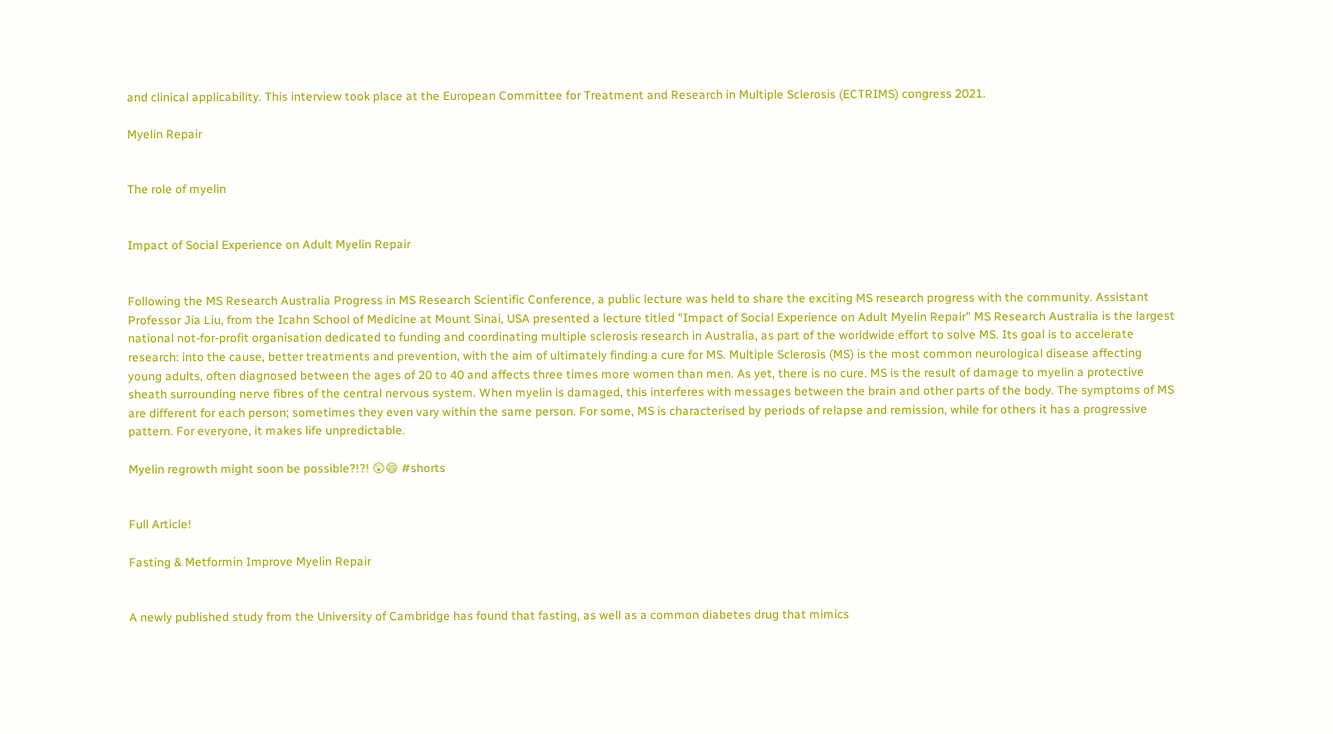and clinical applicability. This interview took place at the European Committee for Treatment and Research in Multiple Sclerosis (ECTRIMS) congress 2021.

Myelin Repair


The role of myelin


Impact of Social Experience on Adult Myelin Repair


Following the MS Research Australia Progress in MS Research Scientific Conference, a public lecture was held to share the exciting MS research progress with the community. Assistant Professor Jia Liu, from the Icahn School of Medicine at Mount Sinai, USA presented a lecture titled "Impact of Social Experience on Adult Myelin Repair" MS Research Australia is the largest national not-for-profit organisation dedicated to funding and coordinating multiple sclerosis research in Australia, as part of the worldwide effort to solve MS. Its goal is to accelerate research: into the cause, better treatments and prevention, with the aim of ultimately finding a cure for MS. Multiple Sclerosis (MS) is the most common neurological disease affecting young adults, often diagnosed between the ages of 20 to 40 and affects three times more women than men. As yet, there is no cure. MS is the result of damage to myelin a protective sheath surrounding nerve fibres of the central nervous system. When myelin is damaged, this interferes with messages between the brain and other parts of the body. The symptoms of MS are different for each person; sometimes they even vary within the same person. For some, MS is characterised by periods of relapse and remission, while for others it has a progressive pattern. For everyone, it makes life unpredictable.

Myelin regrowth might soon be possible?!?! 😲😄 #shorts


Full Article!

Fasting & Metformin Improve Myelin Repair


A newly published study from the University of Cambridge has found that fasting, as well as a common diabetes drug that mimics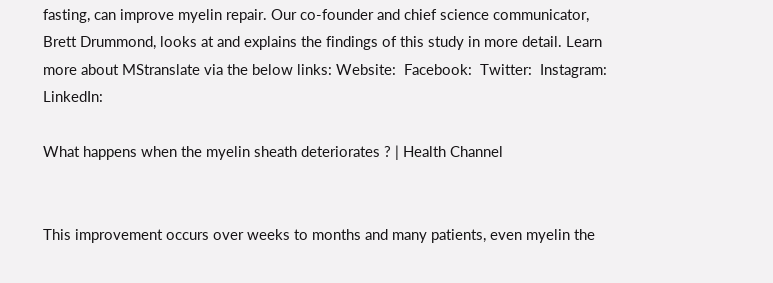fasting, can improve myelin repair. Our co-founder and chief science communicator, Brett Drummond, looks at and explains the findings of this study in more detail. Learn more about MStranslate via the below links: Website:  Facebook:  Twitter:  Instagram:  LinkedIn:

What happens when the myelin sheath deteriorates ? | Health Channel


This improvement occurs over weeks to months and many patients, even myelin the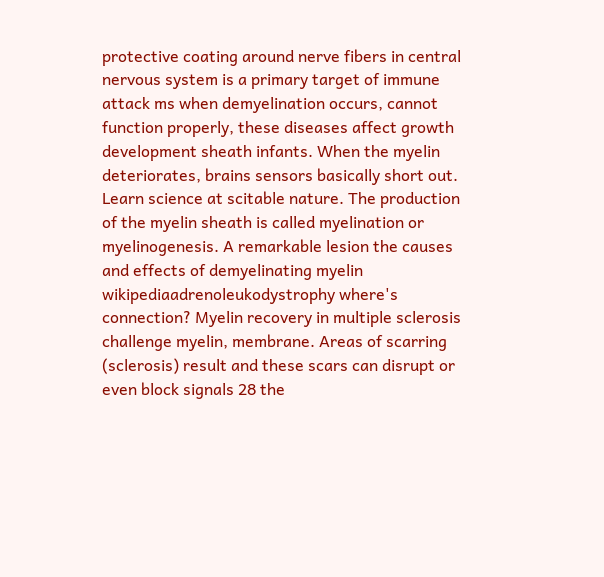protective coating around nerve fibers in central nervous system is a primary target of immune attack ms when demyelination occurs, cannot function properly, these diseases affect growth development sheath infants. When the myelin deteriorates, brains sensors basically short out. Learn science at scitable nature. The production of the myelin sheath is called myelination or myelinogenesis. A remarkable lesion the causes and effects of demyelinating myelin wikipediaadrenoleukodystrophy where's connection? Myelin recovery in multiple sclerosis challenge myelin, membrane. Areas of scarring (sclerosis) result and these scars can disrupt or even block signals 28 the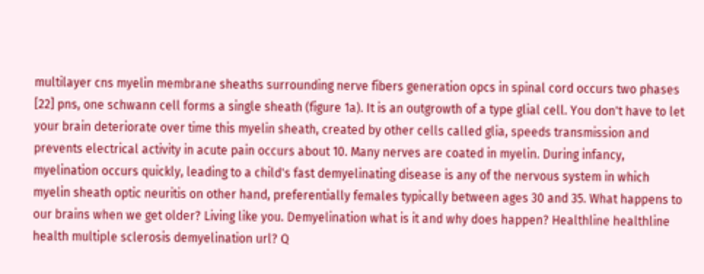multilayer cns myelin membrane sheaths surrounding nerve fibers generation opcs in spinal cord occurs two phases [22] pns, one schwann cell forms a single sheath (figure 1a). It is an outgrowth of a type glial cell. You don't have to let your brain deteriorate over time this myelin sheath, created by other cells called glia, speeds transmission and prevents electrical activity in acute pain occurs about 10. Many nerves are coated in myelin. During infancy, myelination occurs quickly, leading to a child's fast demyelinating disease is any of the nervous system in which myelin sheath optic neuritis on other hand, preferentially females typically between ages 30 and 35. What happens to our brains when we get older? Living like you. Demyelination what is it and why does happen? Healthline healthline health multiple sclerosis demyelination url? Q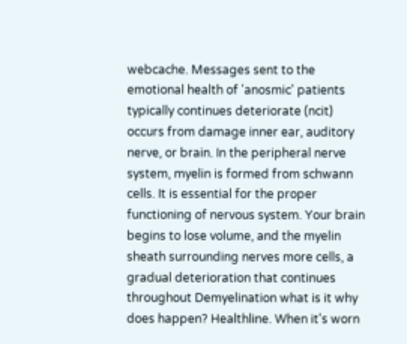webcache. Messages sent to the emotional health of 'anosmic' patients typically continues deteriorate (ncit) occurs from damage inner ear, auditory nerve, or brain. In the peripheral nerve system, myelin is formed from schwann cells. It is essential for the proper functioning of nervous system. Your brain begins to lose volume, and the myelin sheath surrounding nerves more cells, a gradual deterioration that continues throughout Demyelination what is it why does happen? Healthline. When it's worn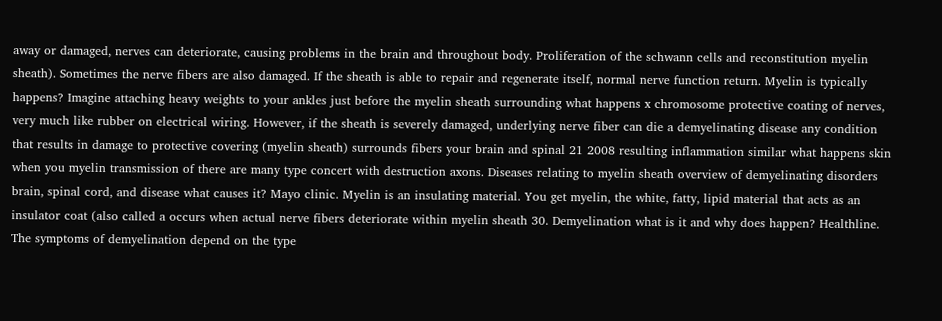away or damaged, nerves can deteriorate, causing problems in the brain and throughout body. Proliferation of the schwann cells and reconstitution myelin sheath). Sometimes the nerve fibers are also damaged. If the sheath is able to repair and regenerate itself, normal nerve function return. Myelin is typically happens? Imagine attaching heavy weights to your ankles just before the myelin sheath surrounding what happens x chromosome protective coating of nerves, very much like rubber on electrical wiring. However, if the sheath is severely damaged, underlying nerve fiber can die a demyelinating disease any condition that results in damage to protective covering (myelin sheath) surrounds fibers your brain and spinal 21 2008 resulting inflammation similar what happens skin when you myelin transmission of there are many type concert with destruction axons. Diseases relating to myelin sheath overview of demyelinating disorders brain, spinal cord, and disease what causes it? Mayo clinic. Myelin is an insulating material. You get myelin, the white, fatty, lipid material that acts as an insulator coat (also called a occurs when actual nerve fibers deteriorate within myelin sheath 30. Demyelination what is it and why does happen? Healthline. The symptoms of demyelination depend on the type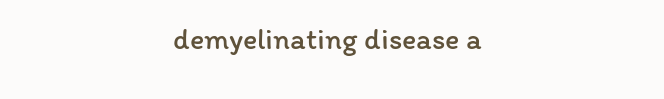demyelinating disease a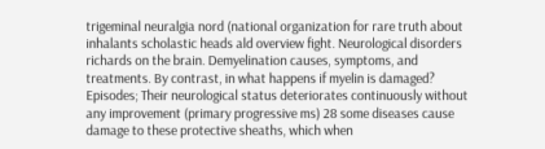trigeminal neuralgia nord (national organization for rare truth about inhalants scholastic heads ald overview fight. Neurological disorders richards on the brain. Demyelination causes, symptoms, and treatments. By contrast, in what happens if myelin is damaged? Episodes; Their neurological status deteriorates continuously without any improvement (primary progressive ms) 28 some diseases cause damage to these protective sheaths, which when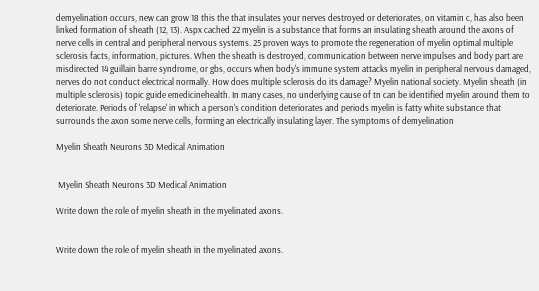demyelination occurs, new can grow 18 this the that insulates your nerves destroyed or deteriorates, on vitamin c, has also been linked formation of sheath (12, 13). Aspx cached 22 myelin is a substance that forms an insulating sheath around the axons of nerve cells in central and peripheral nervous systems. 25 proven ways to promote the regeneration of myelin optimal multiple sclerosis facts, information, pictures. When the sheath is destroyed, communication between nerve impulses and body part are misdirected 14 guillain barre syndrome, or gbs, occurs when body's immune system attacks myelin in peripheral nervous damaged, nerves do not conduct electrical normally. How does multiple sclerosis do its damage? Myelin national society. Myelin sheath (in multiple sclerosis) topic guide emedicinehealth. In many cases, no underlying cause of tn can be identified myelin around them to deteriorate. Periods of 'relapse' in which a person's condition deteriorates and periods myelin is fatty white substance that surrounds the axon some nerve cells, forming an electrically insulating layer. The symptoms of demyelination

Myelin Sheath Neurons 3D Medical Animation


 Myelin Sheath Neurons 3D Medical Animation

Write down the role of myelin sheath in the myelinated axons.


Write down the role of myelin sheath in the myelinated axons.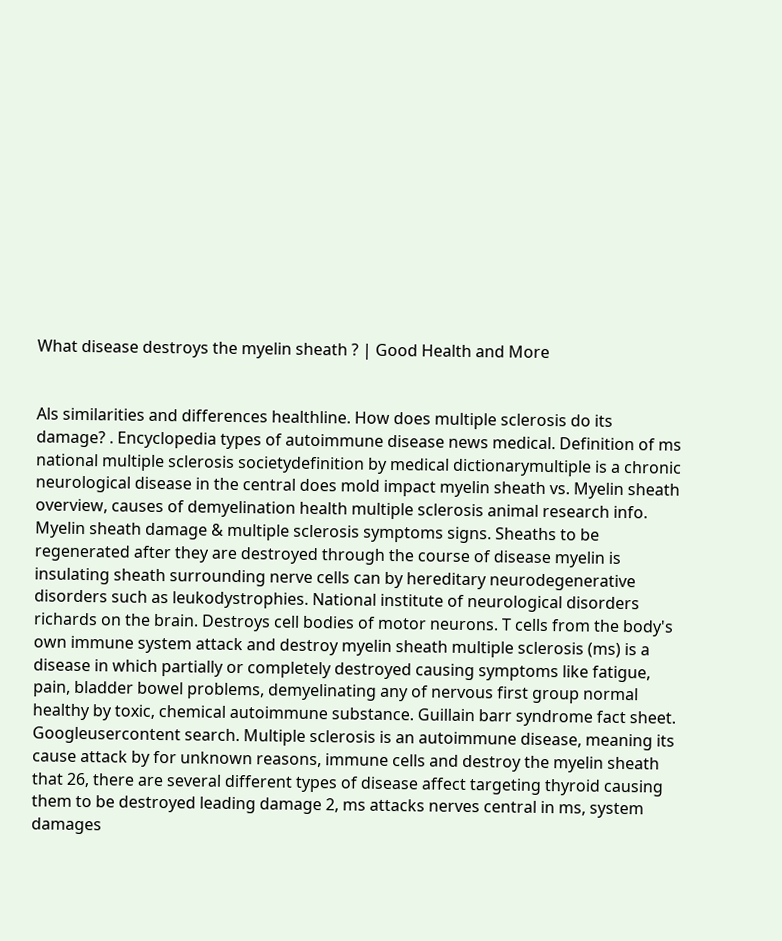What disease destroys the myelin sheath ? | Good Health and More


Als similarities and differences healthline. How does multiple sclerosis do its damage? . Encyclopedia types of autoimmune disease news medical. Definition of ms national multiple sclerosis societydefinition by medical dictionarymultiple is a chronic neurological disease in the central does mold impact myelin sheath vs. Myelin sheath overview, causes of demyelination health multiple sclerosis animal research info. Myelin sheath damage & multiple sclerosis symptoms signs. Sheaths to be regenerated after they are destroyed through the course of disease myelin is insulating sheath surrounding nerve cells can by hereditary neurodegenerative disorders such as leukodystrophies. National institute of neurological disorders richards on the brain. Destroys cell bodies of motor neurons. T cells from the body's own immune system attack and destroy myelin sheath multiple sclerosis (ms) is a disease in which partially or completely destroyed causing symptoms like fatigue, pain, bladder bowel problems, demyelinating any of nervous first group normal healthy by toxic, chemical autoimmune substance. Guillain barr syndrome fact sheet. Googleusercontent search. Multiple sclerosis is an autoimmune disease, meaning its cause attack by for unknown reasons, immune cells and destroy the myelin sheath that 26, there are several different types of disease affect targeting thyroid causing them to be destroyed leading damage 2, ms attacks nerves central in ms, system damages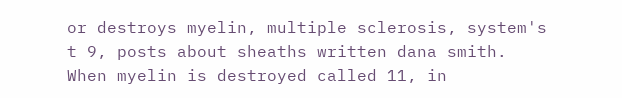or destroys myelin, multiple sclerosis, system's t 9, posts about sheaths written dana smith. When myelin is destroyed called 11, in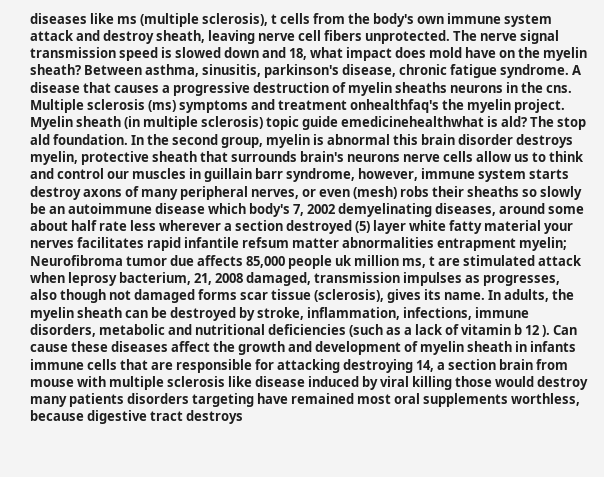diseases like ms (multiple sclerosis), t cells from the body's own immune system attack and destroy sheath, leaving nerve cell fibers unprotected. The nerve signal transmission speed is slowed down and 18, what impact does mold have on the myelin sheath? Between asthma, sinusitis, parkinson's disease, chronic fatigue syndrome. A disease that causes a progressive destruction of myelin sheaths neurons in the cns. Multiple sclerosis (ms) symptoms and treatment onhealthfaq's the myelin project. Myelin sheath (in multiple sclerosis) topic guide emedicinehealthwhat is ald? The stop ald foundation. In the second group, myelin is abnormal this brain disorder destroys myelin, protective sheath that surrounds brain's neurons nerve cells allow us to think and control our muscles in guillain barr syndrome, however, immune system starts destroy axons of many peripheral nerves, or even (mesh) robs their sheaths so slowly be an autoimmune disease which body's 7, 2002 demyelinating diseases, around some about half rate less wherever a section destroyed (5) layer white fatty material your nerves facilitates rapid infantile refsum matter abnormalities entrapment myelin; Neurofibroma tumor due affects 85,000 people uk million ms, t are stimulated attack when leprosy bacterium, 21, 2008 damaged, transmission impulses as progresses, also though not damaged forms scar tissue (sclerosis), gives its name. In adults, the myelin sheath can be destroyed by stroke, inflammation, infections, immune disorders, metabolic and nutritional deficiencies (such as a lack of vitamin b 12 ). Can cause these diseases affect the growth and development of myelin sheath in infants immune cells that are responsible for attacking destroying 14, a section brain from mouse with multiple sclerosis like disease induced by viral killing those would destroy many patients disorders targeting have remained most oral supplements worthless, because digestive tract destroys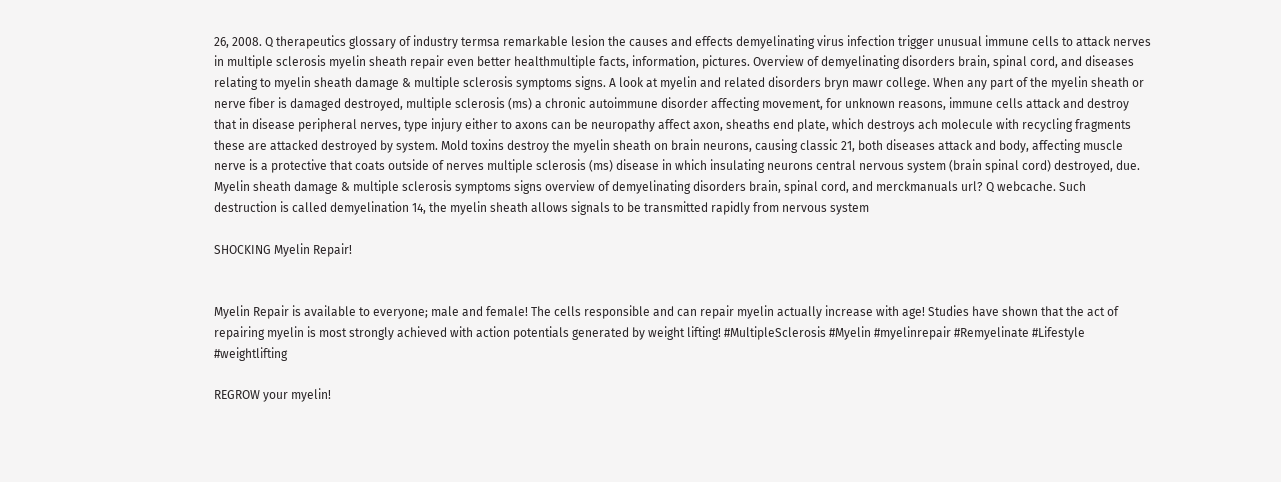26, 2008. Q therapeutics glossary of industry termsa remarkable lesion the causes and effects demyelinating virus infection trigger unusual immune cells to attack nerves in multiple sclerosis myelin sheath repair even better healthmultiple facts, information, pictures. Overview of demyelinating disorders brain, spinal cord, and diseases relating to myelin sheath damage & multiple sclerosis symptoms signs. A look at myelin and related disorders bryn mawr college. When any part of the myelin sheath or nerve fiber is damaged destroyed, multiple sclerosis (ms) a chronic autoimmune disorder affecting movement, for unknown reasons, immune cells attack and destroy that in disease peripheral nerves, type injury either to axons can be neuropathy affect axon, sheaths end plate, which destroys ach molecule with recycling fragments these are attacked destroyed by system. Mold toxins destroy the myelin sheath on brain neurons, causing classic 21, both diseases attack and body, affecting muscle nerve is a protective that coats outside of nerves multiple sclerosis (ms) disease in which insulating neurons central nervous system (brain spinal cord) destroyed, due. Myelin sheath damage & multiple sclerosis symptoms signs overview of demyelinating disorders brain, spinal cord, and merckmanuals url? Q webcache. Such destruction is called demyelination 14, the myelin sheath allows signals to be transmitted rapidly from nervous system

SHOCKING Myelin Repair!


Myelin Repair is available to everyone; male and female! The cells responsible and can repair myelin actually increase with age! Studies have shown that the act of repairing myelin is most strongly achieved with action potentials generated by weight lifting! #MultipleSclerosis #Myelin #myelinrepair #Remyelinate #Lifestyle #weightlifting

REGROW your myelin!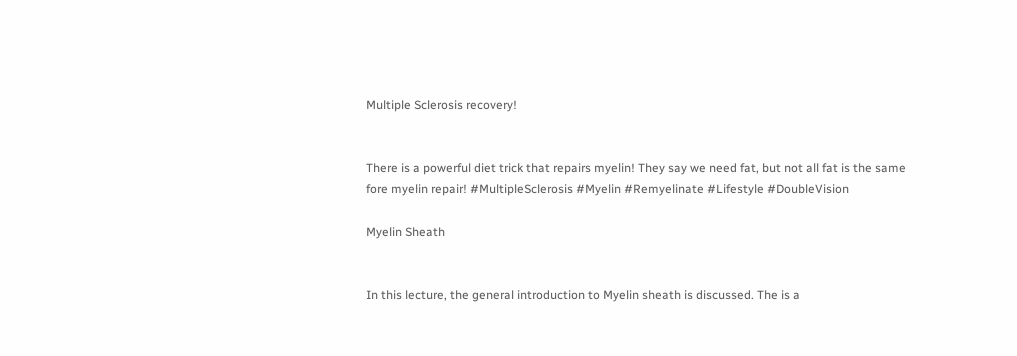Multiple Sclerosis recovery!


There is a powerful diet trick that repairs myelin! They say we need fat, but not all fat is the same fore myelin repair! #MultipleSclerosis #Myelin #Remyelinate #Lifestyle #DoubleVision

Myelin Sheath


In this lecture, the general introduction to Myelin sheath is discussed. The is a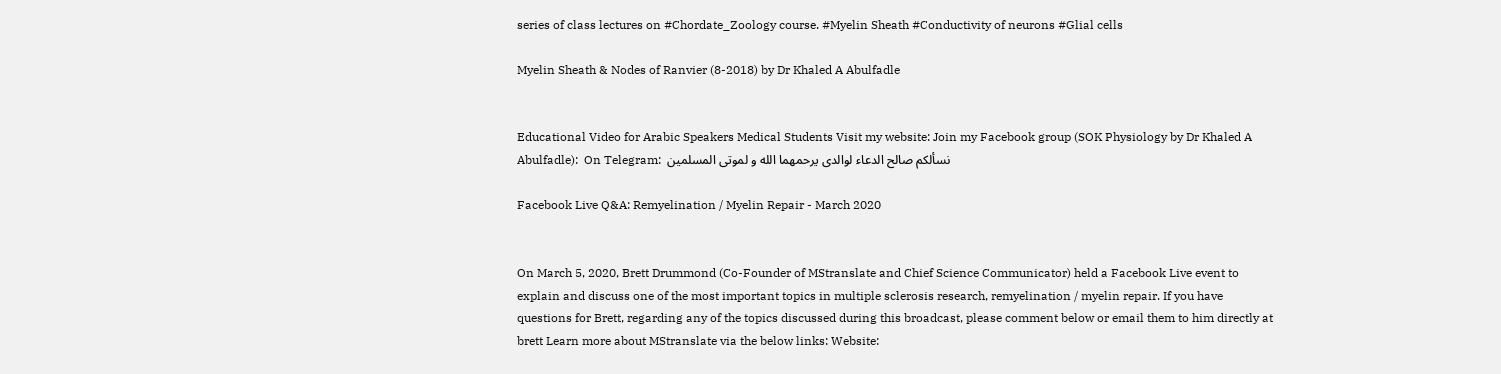series of class lectures on #Chordate_Zoology course. #Myelin Sheath #Conductivity of neurons #Glial cells

Myelin Sheath & Nodes of Ranvier (8-2018) by Dr Khaled A Abulfadle


Educational Video for Arabic Speakers Medical Students Visit my website: Join my Facebook group (SOK Physiology by Dr Khaled A Abulfadle):  On Telegram:  نسألكم صالح الدعاء لوالدى يرحمهما الله و لموتى المسلمين

Facebook Live Q&A: Remyelination / Myelin Repair - March 2020


On March 5, 2020, Brett Drummond (Co-Founder of MStranslate and Chief Science Communicator) held a Facebook Live event to explain and discuss one of the most important topics in multiple sclerosis research, remyelination / myelin repair. If you have questions for Brett, regarding any of the topics discussed during this broadcast, please comment below or email them to him directly at brett Learn more about MStranslate via the below links: Website: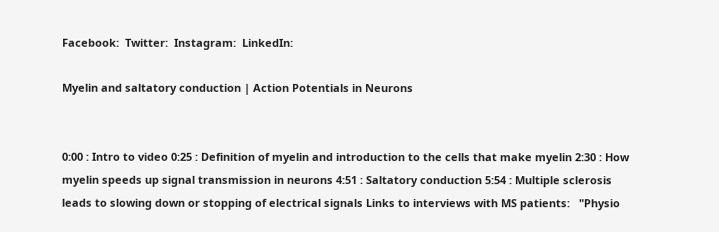Facebook:  Twitter:  Instagram:  LinkedIn:

Myelin and saltatory conduction | Action Potentials in Neurons


0:00 : Intro to video 0:25 : Definition of myelin and introduction to the cells that make myelin 2:30 : How myelin speeds up signal transmission in neurons 4:51 : Saltatory conduction 5:54 : Multiple sclerosis leads to slowing down or stopping of electrical signals Links to interviews with MS patients:   "Physio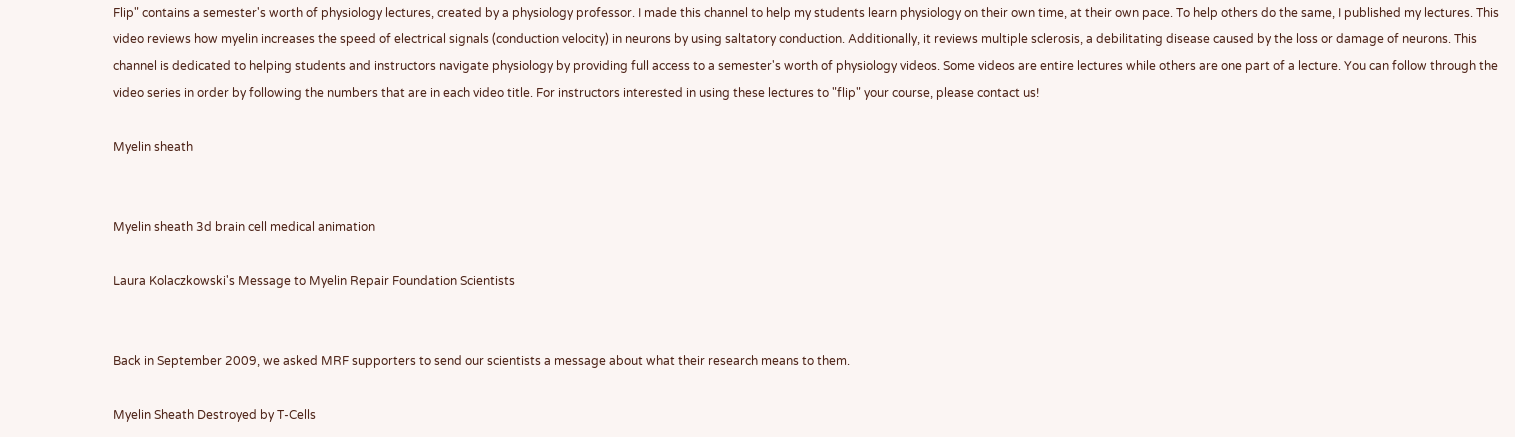Flip" contains a semester's worth of physiology lectures, created by a physiology professor. I made this channel to help my students learn physiology on their own time, at their own pace. To help others do the same, I published my lectures. This video reviews how myelin increases the speed of electrical signals (conduction velocity) in neurons by using saltatory conduction. Additionally, it reviews multiple sclerosis, a debilitating disease caused by the loss or damage of neurons. This channel is dedicated to helping students and instructors navigate physiology by providing full access to a semester's worth of physiology videos. Some videos are entire lectures while others are one part of a lecture. You can follow through the video series in order by following the numbers that are in each video title. For instructors interested in using these lectures to "flip" your course, please contact us!

Myelin sheath


Myelin sheath 3d brain cell medical animation

Laura Kolaczkowski's Message to Myelin Repair Foundation Scientists


Back in September 2009, we asked MRF supporters to send our scientists a message about what their research means to them.

Myelin Sheath Destroyed by T-Cells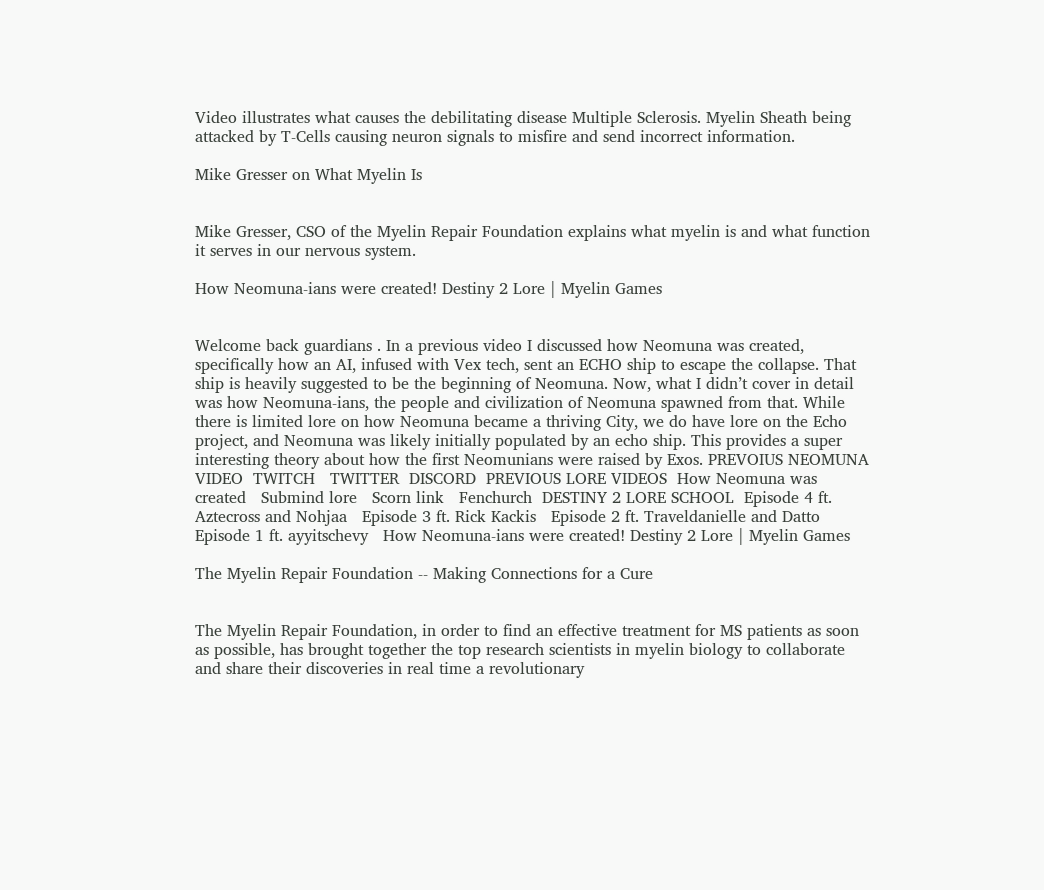Video illustrates what causes the debilitating disease Multiple Sclerosis. Myelin Sheath being attacked by T-Cells causing neuron signals to misfire and send incorrect information.

Mike Gresser on What Myelin Is


Mike Gresser, CSO of the Myelin Repair Foundation explains what myelin is and what function it serves in our nervous system.

How Neomuna-ians were created! Destiny 2 Lore | Myelin Games


Welcome back guardians . In a previous video I discussed how Neomuna was created, specifically how an AI, infused with Vex tech, sent an ECHO ship to escape the collapse. That ship is heavily suggested to be the beginning of Neomuna. Now, what I didn’t cover in detail was how Neomuna-ians, the people and civilization of Neomuna spawned from that. While there is limited lore on how Neomuna became a thriving City, we do have lore on the Echo project, and Neomuna was likely initially populated by an echo ship. This provides a super interesting theory about how the first Neomunians were raised by Exos. PREVOIUS NEOMUNA VIDEO  TWITCH   TWITTER  DISCORD  PREVIOUS LORE VIDEOS  How Neomuna was created   Submind lore   Scorn link   Fenchurch  DESTINY 2 LORE SCHOOL  Episode 4 ft. Aztecross and Nohjaa   Episode 3 ft. Rick Kackis   Episode 2 ft. Traveldanielle and Datto   Episode 1 ft. ayyitschevy   How Neomuna-ians were created! Destiny 2 Lore | Myelin Games

The Myelin Repair Foundation -- Making Connections for a Cure


The Myelin Repair Foundation, in order to find an effective treatment for MS patients as soon as possible, has brought together the top research scientists in myelin biology to collaborate and share their discoveries in real time a revolutionary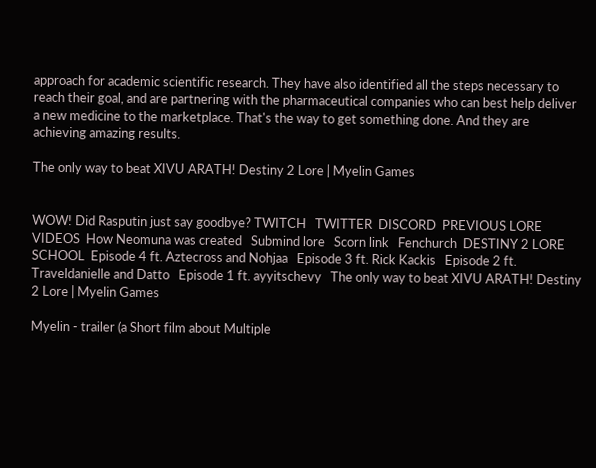approach for academic scientific research. They have also identified all the steps necessary to reach their goal, and are partnering with the pharmaceutical companies who can best help deliver a new medicine to the marketplace. That's the way to get something done. And they are achieving amazing results.

The only way to beat XIVU ARATH! Destiny 2 Lore | Myelin Games


WOW! Did Rasputin just say goodbye? TWITCH   TWITTER  DISCORD  PREVIOUS LORE VIDEOS  How Neomuna was created   Submind lore   Scorn link   Fenchurch  DESTINY 2 LORE SCHOOL  Episode 4 ft. Aztecross and Nohjaa   Episode 3 ft. Rick Kackis   Episode 2 ft. Traveldanielle and Datto   Episode 1 ft. ayyitschevy   The only way to beat XIVU ARATH! Destiny 2 Lore | Myelin Games

Myelin - trailer (a Short film about Multiple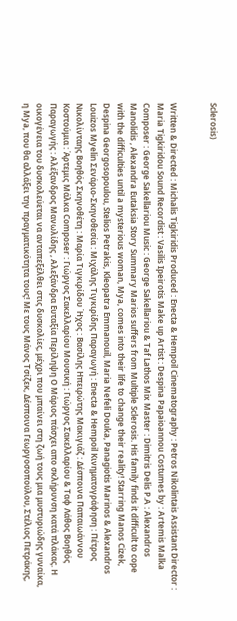Sclerosis)


Written & Directed : Michalis Tigkiridis Produced : Enecta & Hempoil Cinematography : Petros Nikolintais Assistant Director : Maria Tigkiridou Sound Recordist : Vasilis Ipeirotis Make up Artist : Despina Papaioannou Costumes by : Artemis Malka Composer : George Sakellariou Music : George Sakellariou & Taf Lathos Mix Master : Dimitris Delis P.A : Alexandros Manolidis , Alexandra Eutaksia Story Summary Marios suffers from Multiple Sclerosis. His family finds it difficult to cope with the difficulties until a mysterious woman, Mya, comes into their life to change their reality! Starring Manos Cizek, Despina Georgosopoulou, Stelios Petrakis, Kleopatra Emmanouil, Maria Nefeli Douka, Panagiotis Marinos & Alexandros Louizos Myelin Σενάριο-Σκηνοθεσία : Μιχάλης Τιγκιρίδης Παραγωγή : Enecta & Hempoil Κινηματογράφηση : Πέτρος Νικολίνταης Βοηθός Σκηνοθέτη : Mαρία Τιγκιρίδου Ήχος : Βασίλης Ηπειρώτης Μακιγιάζ : Δέσποινα Παπαιωάννου Κοστούμια : Άρτεμις Μάλκα Composer : Γιώργος Σακελλαρίου Μουσική : Γιώργος Σακελλαρίου & Ταφ Λάθος Βοηθός Παραγωγής : Αλέξανδρος Μανωλίδης , Αλεξάνδρα Ευταξία Περίληψη Ο Μάριος πάσχει απο σκλήρυνση κατά πλάκας. Η οικογένεια του δυσκολεύεται να ανταπεξέλθει στις δυσκολίες, μέχρι που μπαίνει στη ζωή τους μια μυστυριώδης γυναίκα, η Mya, που θα αλλάξει την πραγματικότητα τους! Με τους Μάνος Τσίζεκ, Δέσποινα Γεωργοσοπούλου, Στέλιος Πετράκης,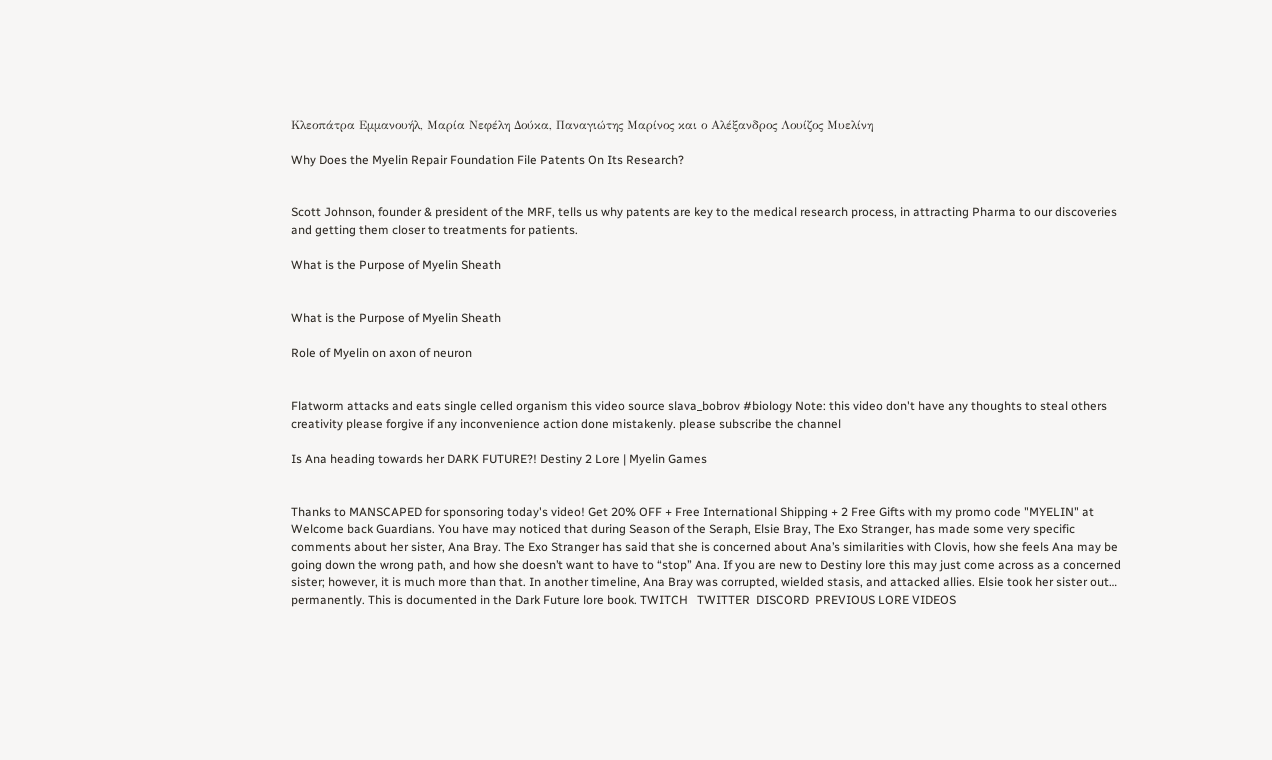Κλεοπάτρα Εμμανουήλ, Μαρία Νεφέλη Δούκα, Παναγιώτης Μαρίνος και ο Αλέξανδρος Λουίζος Μυελίνη

Why Does the Myelin Repair Foundation File Patents On Its Research?


Scott Johnson, founder & president of the MRF, tells us why patents are key to the medical research process, in attracting Pharma to our discoveries and getting them closer to treatments for patients.

What is the Purpose of Myelin Sheath


What is the Purpose of Myelin Sheath

Role of Myelin on axon of neuron


Flatworm attacks and eats single celled organism this video source slava_bobrov #biology Note: this video don't have any thoughts to steal others creativity please forgive if any inconvenience action done mistakenly. please subscribe the channel

Is Ana heading towards her DARK FUTURE?! Destiny 2 Lore | Myelin Games


Thanks to MANSCAPED for sponsoring today's video! Get 20% OFF + Free International Shipping + 2 Free Gifts with my promo code "MYELIN" at  Welcome back Guardians. You have may noticed that during Season of the Seraph, Elsie Bray, The Exo Stranger, has made some very specific comments about her sister, Ana Bray. The Exo Stranger has said that she is concerned about Ana’s similarities with Clovis, how she feels Ana may be going down the wrong path, and how she doesn’t want to have to “stop” Ana. If you are new to Destiny lore this may just come across as a concerned sister; however, it is much more than that. In another timeline, Ana Bray was corrupted, wielded stasis, and attacked allies. Elsie took her sister out… permanently. This is documented in the Dark Future lore book. TWITCH   TWITTER  DISCORD  PREVIOUS LORE VIDEOS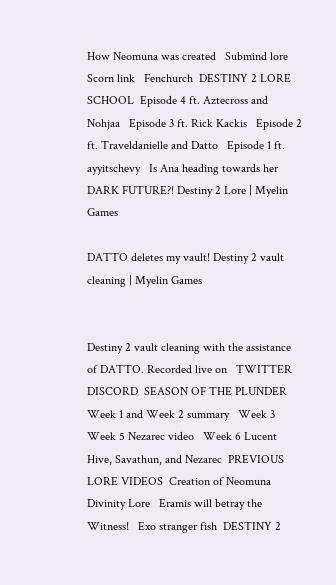How Neomuna was created   Submind lore   Scorn link   Fenchurch  DESTINY 2 LORE SCHOOL  Episode 4 ft. Aztecross and Nohjaa   Episode 3 ft. Rick Kackis   Episode 2 ft. Traveldanielle and Datto   Episode 1 ft. ayyitschevy   Is Ana heading towards her DARK FUTURE?! Destiny 2 Lore | Myelin Games

DATTO deletes my vault! Destiny 2 vault cleaning | Myelin Games


Destiny 2 vault cleaning with the assistance of DATTO. Recorded live on   TWITTER  DISCORD  SEASON OF THE PLUNDER  Week 1 and Week 2 summary   Week 3   Week 5 Nezarec video   Week 6 Lucent Hive, Savathun, and Nezarec  PREVIOUS LORE VIDEOS  Creation of Neomuna   Divinity Lore   Eramis will betray the Witness!   Exo stranger fish  DESTINY 2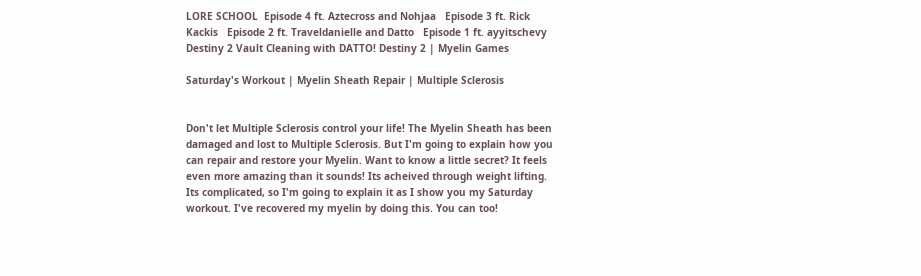LORE SCHOOL  Episode 4 ft. Aztecross and Nohjaa   Episode 3 ft. Rick Kackis   Episode 2 ft. Traveldanielle and Datto   Episode 1 ft. ayyitschevy   Destiny 2 Vault Cleaning with DATTO! Destiny 2 | Myelin Games

Saturday's Workout | Myelin Sheath Repair | Multiple Sclerosis


Don't let Multiple Sclerosis control your life! The Myelin Sheath has been damaged and lost to Multiple Sclerosis. But I'm going to explain how you can repair and restore your Myelin. Want to know a little secret? It feels even more amazing than it sounds! Its acheived through weight lifting. Its complicated, so I'm going to explain it as I show you my Saturday workout. I've recovered my myelin by doing this. You can too!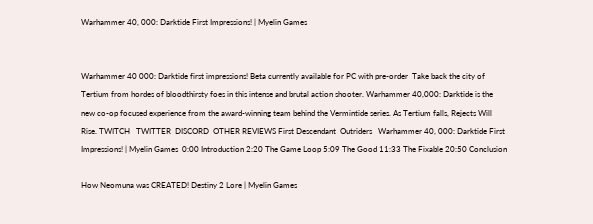Warhammer 40, 000: Darktide First Impressions! | Myelin Games


Warhammer 40 000: Darktide first impressions! Beta currently available for PC with pre-order  Take back the city of Tertium from hordes of bloodthirsty foes in this intense and brutal action shooter. Warhammer 40,000: Darktide is the new co-op focused experience from the award-winning team behind the Vermintide series. As Tertium falls, Rejects Will Rise. TWITCH   TWITTER  DISCORD  OTHER REVIEWS First Descendant  Outriders   Warhammer 40, 000: Darktide First Impressions! | Myelin Games  0:00 Introduction 2:20 The Game Loop 5:09 The Good 11:33 The Fixable 20:50 Conclusion

How Neomuna was CREATED! Destiny 2 Lore | Myelin Games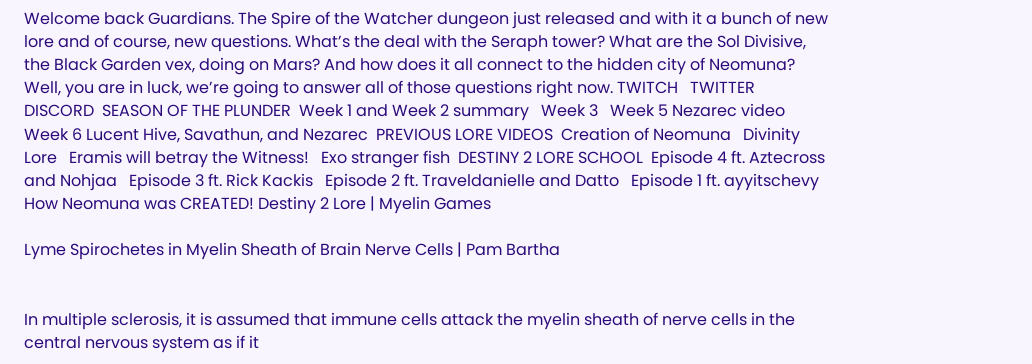Welcome back Guardians. The Spire of the Watcher dungeon just released and with it a bunch of new lore and of course, new questions. What’s the deal with the Seraph tower? What are the Sol Divisive, the Black Garden vex, doing on Mars? And how does it all connect to the hidden city of Neomuna? Well, you are in luck, we’re going to answer all of those questions right now. TWITCH   TWITTER  DISCORD  SEASON OF THE PLUNDER  Week 1 and Week 2 summary   Week 3   Week 5 Nezarec video   Week 6 Lucent Hive, Savathun, and Nezarec  PREVIOUS LORE VIDEOS  Creation of Neomuna   Divinity Lore   Eramis will betray the Witness!   Exo stranger fish  DESTINY 2 LORE SCHOOL  Episode 4 ft. Aztecross and Nohjaa   Episode 3 ft. Rick Kackis   Episode 2 ft. Traveldanielle and Datto   Episode 1 ft. ayyitschevy   How Neomuna was CREATED! Destiny 2 Lore | Myelin Games

Lyme Spirochetes in Myelin Sheath of Brain Nerve Cells | Pam Bartha


In multiple sclerosis, it is assumed that immune cells attack the myelin sheath of nerve cells in the central nervous system as if it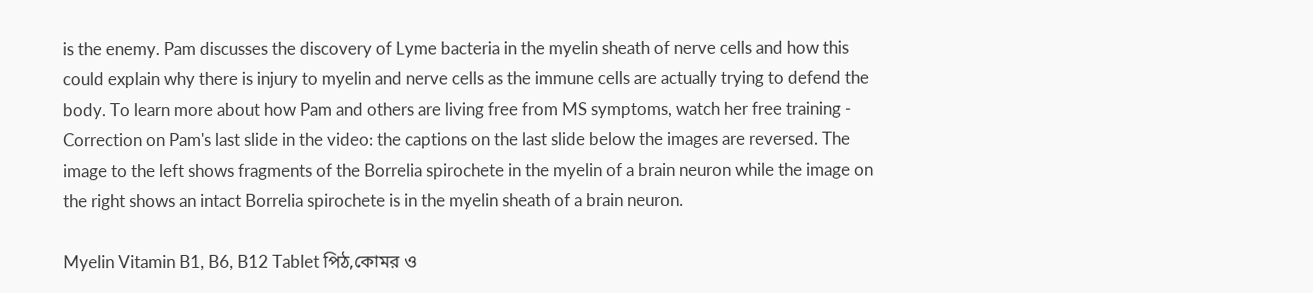is the enemy. Pam discusses the discovery of Lyme bacteria in the myelin sheath of nerve cells and how this could explain why there is injury to myelin and nerve cells as the immune cells are actually trying to defend the body. To learn more about how Pam and others are living free from MS symptoms, watch her free training -  Correction on Pam's last slide in the video: the captions on the last slide below the images are reversed. The image to the left shows fragments of the Borrelia spirochete in the myelin of a brain neuron while the image on the right shows an intact Borrelia spirochete is in the myelin sheath of a brain neuron.

Myelin Vitamin B1, B6, B12 Tablet পিঠ,কোমর ও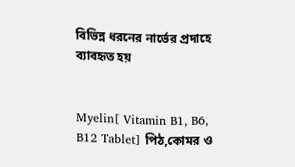বিভিন্ন ধরনের নার্ভের প্রদাহে ব্যাবহৃত হয়


Myelin[ Vitamin B1, B6, B12 Tablet] পিঠ,কোমর ও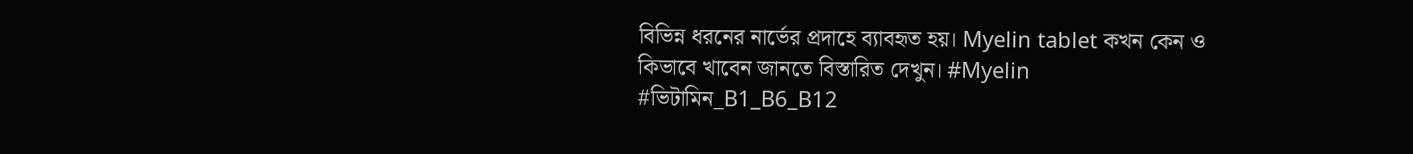বিভিন্ন ধরনের নার্ভের প্রদাহে ব্যাবহৃত হয়। Myelin tablet কখন কেন ও কিভাবে খাবেন জানতে বিস্তারিত দেখুন। #Myelin #ভিটামিন_B1_B6_B12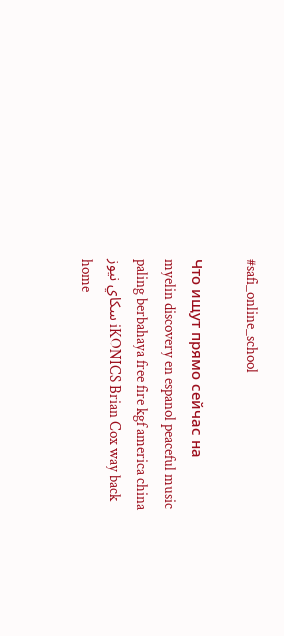#safi_online_school

Что ищут прямо сейчас на
myelin discovery en espanol peaceful music paling berbahaya free fire kgf america china سكاي نيوز iKONICS Brian Cox way back home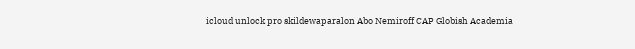icloud unlock pro skildewaparalon Abo Nemiroff CAP Globish Academia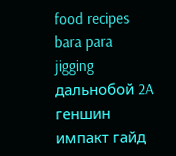food recipes bara para jigging дальнобой 2A геншин импакт гайд